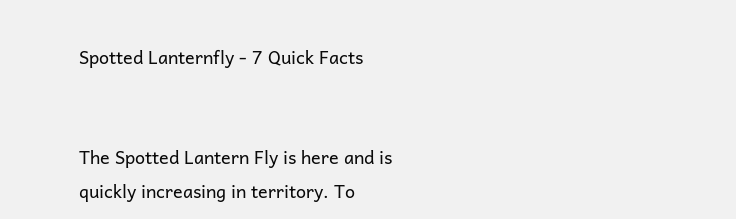Spotted Lanternfly - 7 Quick Facts


The Spotted Lantern Fly is here and is quickly increasing in territory. To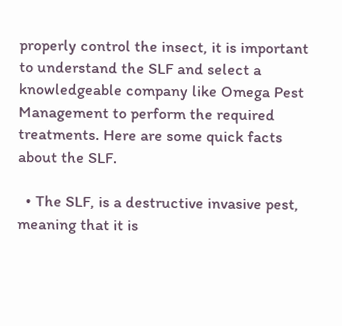properly control the insect, it is important to understand the SLF and select a knowledgeable company like Omega Pest Management to perform the required treatments. Here are some quick facts about the SLF.

  • The SLF, is a destructive invasive pest, meaning that it is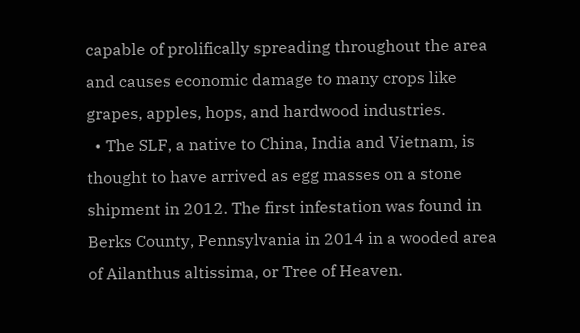capable of prolifically spreading throughout the area and causes economic damage to many crops like grapes, apples, hops, and hardwood industries.
  • The SLF, a native to China, India and Vietnam, is thought to have arrived as egg masses on a stone shipment in 2012. The first infestation was found in Berks County, Pennsylvania in 2014 in a wooded area of Ailanthus altissima, or Tree of Heaven.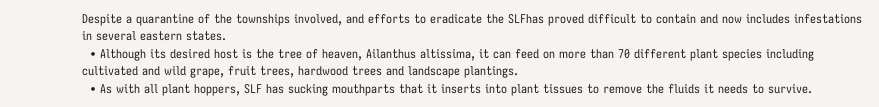Despite a quarantine of the townships involved, and efforts to eradicate the SLFhas proved difficult to contain and now includes infestations in several eastern states.
  • Although its desired host is the tree of heaven, Ailanthus altissima, it can feed on more than 70 different plant species including cultivated and wild grape, fruit trees, hardwood trees and landscape plantings.
  • As with all plant hoppers, SLF has sucking mouthparts that it inserts into plant tissues to remove the fluids it needs to survive.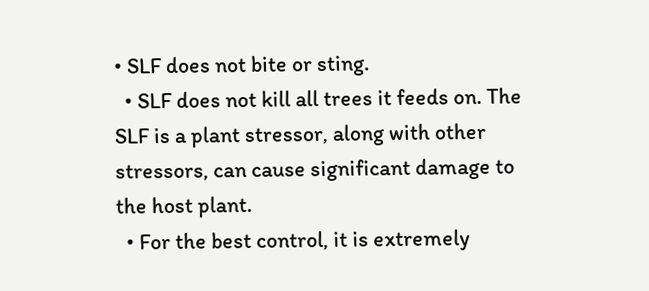• SLF does not bite or sting.
  • SLF does not kill all trees it feeds on. The SLF is a plant stressor, along with other stressors, can cause significant damage to the host plant.
  • For the best control, it is extremely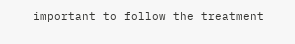important to follow the treatment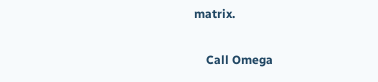matrix.

    Call Omega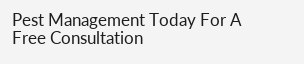Pest Management Today For A Free Consultation